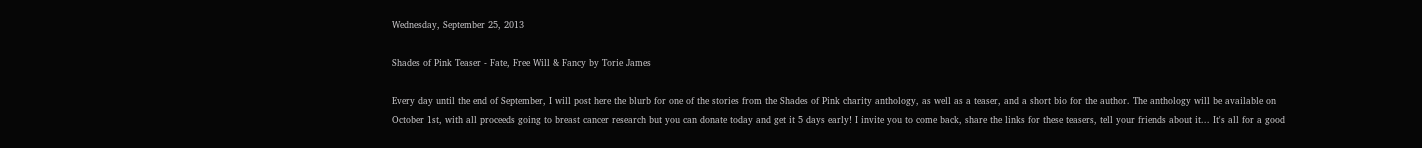Wednesday, September 25, 2013

Shades of Pink Teaser - Fate, Free Will & Fancy by Torie James

Every day until the end of September, I will post here the blurb for one of the stories from the Shades of Pink charity anthology, as well as a teaser, and a short bio for the author. The anthology will be available on October 1st, with all proceeds going to breast cancer research but you can donate today and get it 5 days early! I invite you to come back, share the links for these teasers, tell your friends about it... It's all for a good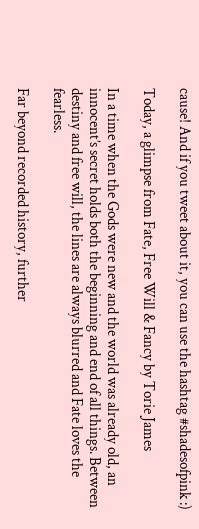cause! And if you tweet about it, you can use the hashtag #shadesofpink :)

Today, a glimpse from Fate, Free Will & Fancy by Torie James

In a time when the Gods were new and the world was already old, an innocent’s secret holds both the beginning and end of all things. Between destiny and free will, the lines are always blurred and Fate loves the fearless.

Far beyond recorded history, further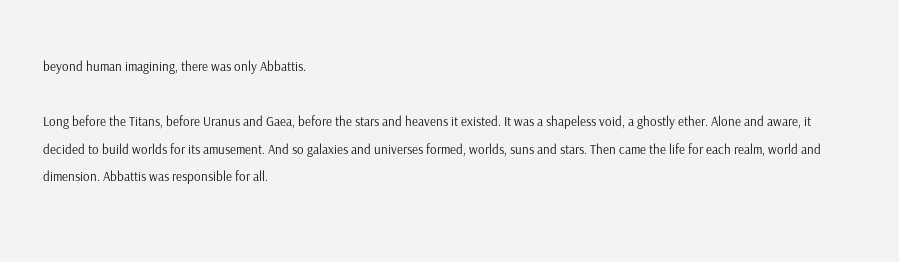beyond human imagining, there was only Abbattis.

Long before the Titans, before Uranus and Gaea, before the stars and heavens it existed. It was a shapeless void, a ghostly ether. Alone and aware, it decided to build worlds for its amusement. And so galaxies and universes formed, worlds, suns and stars. Then came the life for each realm, world and dimension. Abbattis was responsible for all.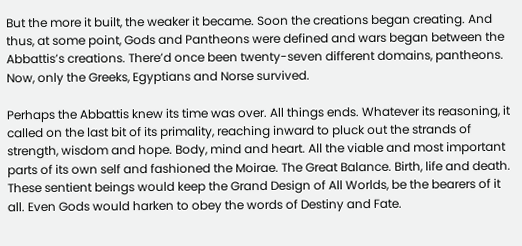But the more it built, the weaker it became. Soon the creations began creating. And thus, at some point, Gods and Pantheons were defined and wars began between the Abbattis’s creations. There’d once been twenty-seven different domains, pantheons. Now, only the Greeks, Egyptians and Norse survived.

Perhaps the Abbattis knew its time was over. All things ends. Whatever its reasoning, it called on the last bit of its primality, reaching inward to pluck out the strands of strength, wisdom and hope. Body, mind and heart. All the viable and most important parts of its own self and fashioned the Moirae. The Great Balance. Birth, life and death. These sentient beings would keep the Grand Design of All Worlds, be the bearers of it all. Even Gods would harken to obey the words of Destiny and Fate.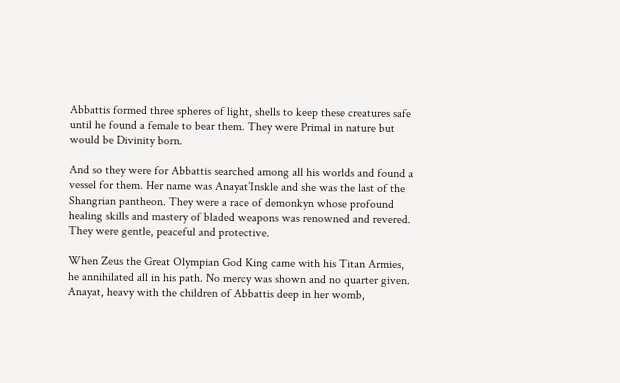Abbattis formed three spheres of light, shells to keep these creatures safe until he found a female to bear them. They were Primal in nature but would be Divinity born.

And so they were for Abbattis searched among all his worlds and found a vessel for them. Her name was Anayat’Inskle and she was the last of the Shangrian pantheon. They were a race of demonkyn whose profound healing skills and mastery of bladed weapons was renowned and revered. They were gentle, peaceful and protective.

When Zeus the Great Olympian God King came with his Titan Armies, he annihilated all in his path. No mercy was shown and no quarter given. Anayat, heavy with the children of Abbattis deep in her womb,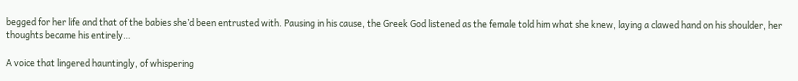begged for her life and that of the babies she’d been entrusted with. Pausing in his cause, the Greek God listened as the female told him what she knew, laying a clawed hand on his shoulder, her thoughts became his entirely…

A voice that lingered hauntingly, of whispering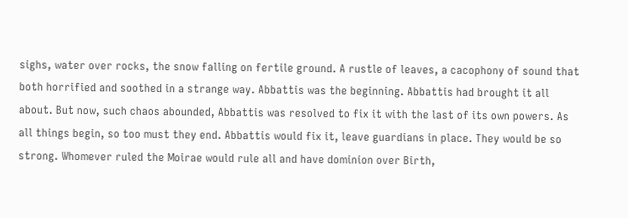sighs, water over rocks, the snow falling on fertile ground. A rustle of leaves, a cacophony of sound that both horrified and soothed in a strange way. Abbattis was the beginning. Abbattis had brought it all about. But now, such chaos abounded, Abbattis was resolved to fix it with the last of its own powers. As all things begin, so too must they end. Abbattis would fix it, leave guardians in place. They would be so strong. Whomever ruled the Moirae would rule all and have dominion over Birth,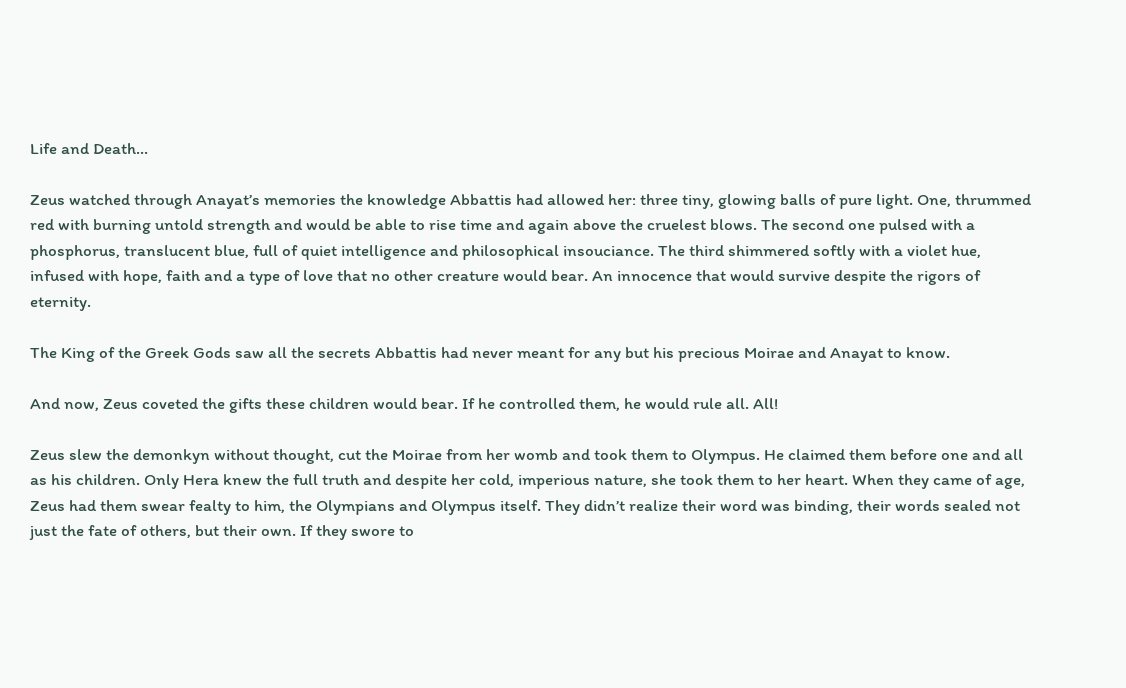Life and Death...

Zeus watched through Anayat’s memories the knowledge Abbattis had allowed her: three tiny, glowing balls of pure light. One, thrummed red with burning untold strength and would be able to rise time and again above the cruelest blows. The second one pulsed with a phosphorus, translucent blue, full of quiet intelligence and philosophical insouciance. The third shimmered softly with a violet hue, infused with hope, faith and a type of love that no other creature would bear. An innocence that would survive despite the rigors of eternity.

The King of the Greek Gods saw all the secrets Abbattis had never meant for any but his precious Moirae and Anayat to know.

And now, Zeus coveted the gifts these children would bear. If he controlled them, he would rule all. All!

Zeus slew the demonkyn without thought, cut the Moirae from her womb and took them to Olympus. He claimed them before one and all as his children. Only Hera knew the full truth and despite her cold, imperious nature, she took them to her heart. When they came of age, Zeus had them swear fealty to him, the Olympians and Olympus itself. They didn’t realize their word was binding, their words sealed not just the fate of others, but their own. If they swore to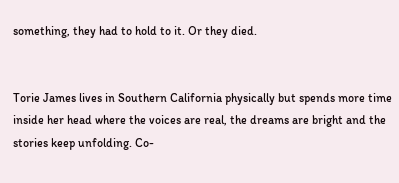something, they had to hold to it. Or they died.


Torie James lives in Southern California physically but spends more time inside her head where the voices are real, the dreams are bright and the stories keep unfolding. Co-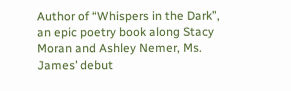Author of “Whispers in the Dark”, an epic poetry book along Stacy Moran and Ashley Nemer, Ms. James’ debut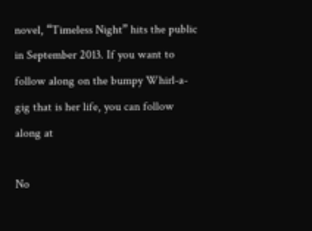novel, “Timeless Night” hits the public in September 2013. If you want to follow along on the bumpy Whirl-a-gig that is her life, you can follow along at

No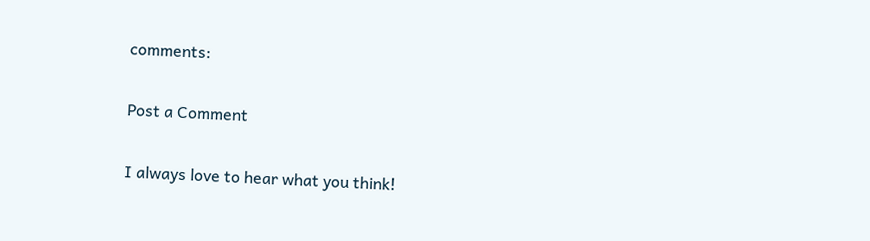comments:

Post a Comment

I always love to hear what you think!